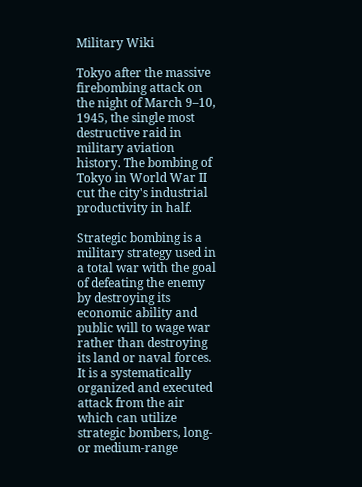Military Wiki

Tokyo after the massive firebombing attack on the night of March 9–10, 1945, the single most destructive raid in military aviation history. The bombing of Tokyo in World War II cut the city's industrial productivity in half.

Strategic bombing is a military strategy used in a total war with the goal of defeating the enemy by destroying its economic ability and public will to wage war rather than destroying its land or naval forces. It is a systematically organized and executed attack from the air which can utilize strategic bombers, long- or medium-range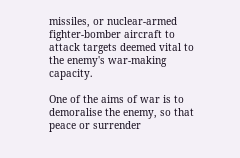missiles, or nuclear-armed fighter-bomber aircraft to attack targets deemed vital to the enemy's war-making capacity.

One of the aims of war is to demoralise the enemy, so that peace or surrender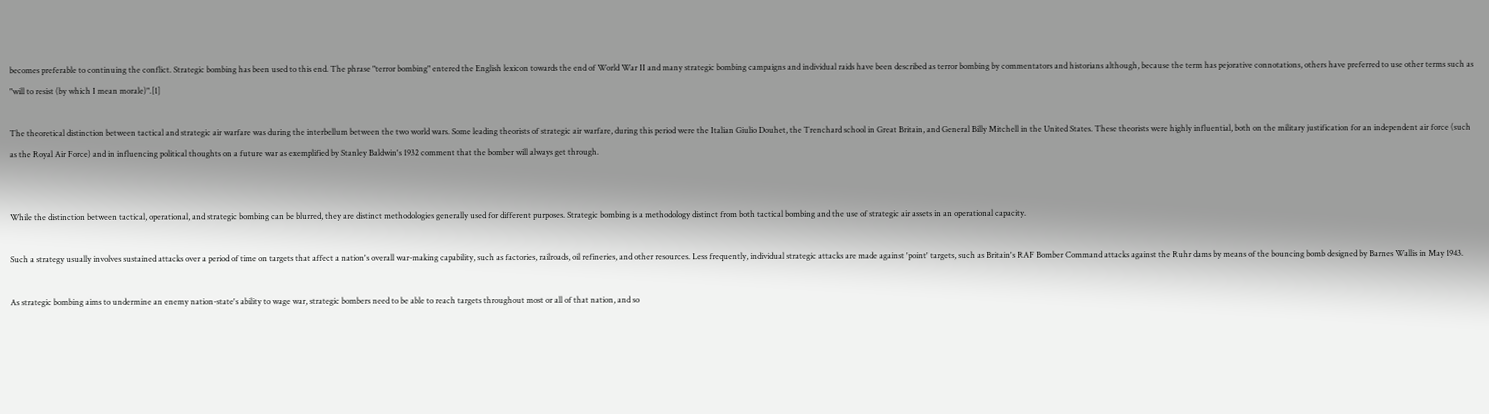becomes preferable to continuing the conflict. Strategic bombing has been used to this end. The phrase "terror bombing" entered the English lexicon towards the end of World War II and many strategic bombing campaigns and individual raids have been described as terror bombing by commentators and historians although, because the term has pejorative connotations, others have preferred to use other terms such as "will to resist (by which I mean morale)".[1]

The theoretical distinction between tactical and strategic air warfare was during the interbellum between the two world wars. Some leading theorists of strategic air warfare, during this period were the Italian Giulio Douhet, the Trenchard school in Great Britain, and General Billy Mitchell in the United States. These theorists were highly influential, both on the military justification for an independent air force (such as the Royal Air Force) and in influencing political thoughts on a future war as exemplified by Stanley Baldwin's 1932 comment that the bomber will always get through.


While the distinction between tactical, operational, and strategic bombing can be blurred, they are distinct methodologies generally used for different purposes. Strategic bombing is a methodology distinct from both tactical bombing and the use of strategic air assets in an operational capacity.

Such a strategy usually involves sustained attacks over a period of time on targets that affect a nation's overall war-making capability, such as factories, railroads, oil refineries, and other resources. Less frequently, individual strategic attacks are made against 'point' targets, such as Britain's RAF Bomber Command attacks against the Ruhr dams by means of the bouncing bomb designed by Barnes Wallis in May 1943.

As strategic bombing aims to undermine an enemy nation-state's ability to wage war, strategic bombers need to be able to reach targets throughout most or all of that nation, and so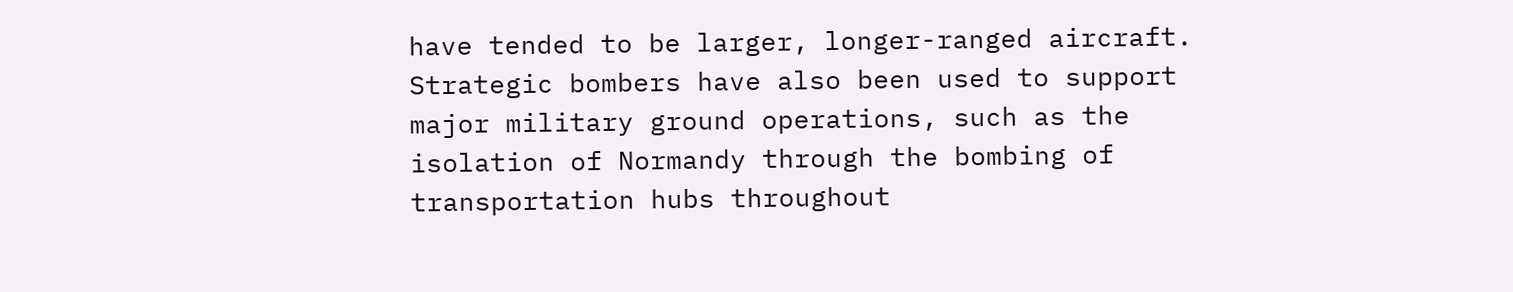have tended to be larger, longer-ranged aircraft. Strategic bombers have also been used to support major military ground operations, such as the isolation of Normandy through the bombing of transportation hubs throughout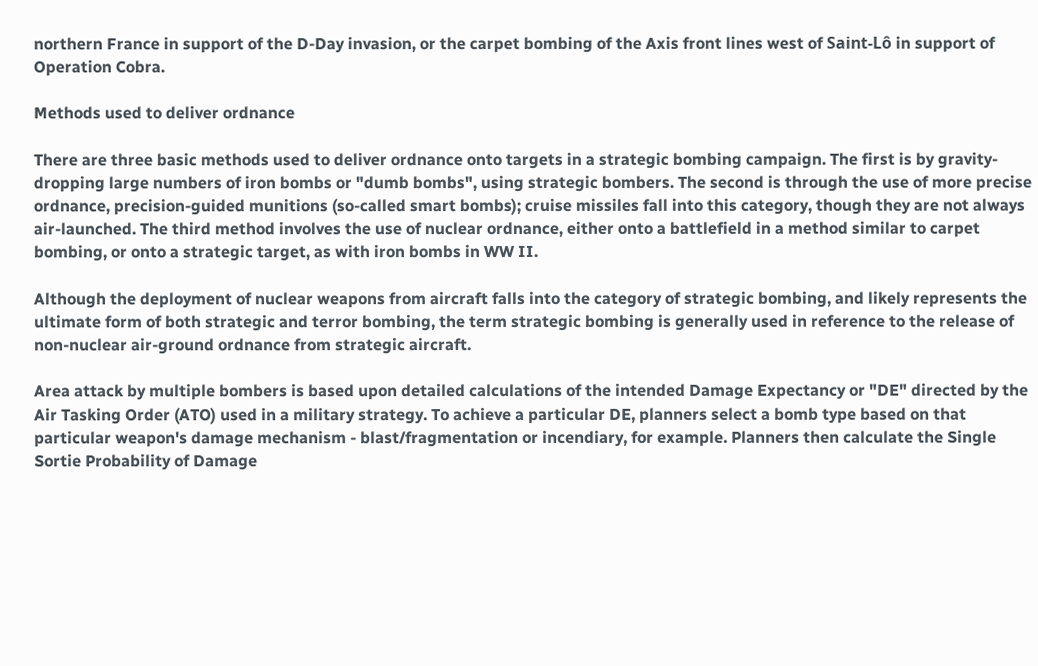northern France in support of the D-Day invasion, or the carpet bombing of the Axis front lines west of Saint-Lô in support of Operation Cobra.

Methods used to deliver ordnance

There are three basic methods used to deliver ordnance onto targets in a strategic bombing campaign. The first is by gravity-dropping large numbers of iron bombs or "dumb bombs", using strategic bombers. The second is through the use of more precise ordnance, precision-guided munitions (so-called smart bombs); cruise missiles fall into this category, though they are not always air-launched. The third method involves the use of nuclear ordnance, either onto a battlefield in a method similar to carpet bombing, or onto a strategic target, as with iron bombs in WW II.

Although the deployment of nuclear weapons from aircraft falls into the category of strategic bombing, and likely represents the ultimate form of both strategic and terror bombing, the term strategic bombing is generally used in reference to the release of non-nuclear air-ground ordnance from strategic aircraft.

Area attack by multiple bombers is based upon detailed calculations of the intended Damage Expectancy or "DE" directed by the Air Tasking Order (ATO) used in a military strategy. To achieve a particular DE, planners select a bomb type based on that particular weapon's damage mechanism - blast/fragmentation or incendiary, for example. Planners then calculate the Single Sortie Probability of Damage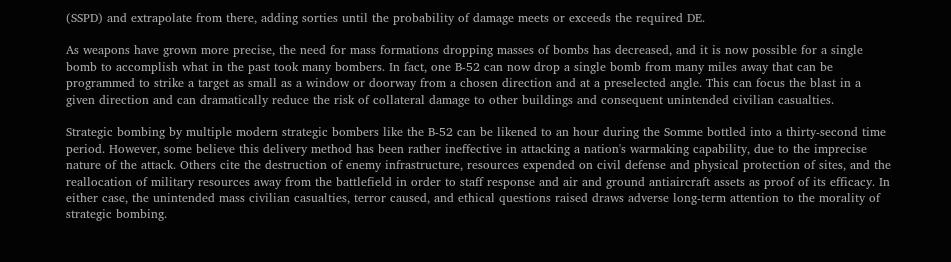(SSPD) and extrapolate from there, adding sorties until the probability of damage meets or exceeds the required DE.

As weapons have grown more precise, the need for mass formations dropping masses of bombs has decreased, and it is now possible for a single bomb to accomplish what in the past took many bombers. In fact, one B-52 can now drop a single bomb from many miles away that can be programmed to strike a target as small as a window or doorway from a chosen direction and at a preselected angle. This can focus the blast in a given direction and can dramatically reduce the risk of collateral damage to other buildings and consequent unintended civilian casualties.

Strategic bombing by multiple modern strategic bombers like the B-52 can be likened to an hour during the Somme bottled into a thirty-second time period. However, some believe this delivery method has been rather ineffective in attacking a nation's warmaking capability, due to the imprecise nature of the attack. Others cite the destruction of enemy infrastructure, resources expended on civil defense and physical protection of sites, and the reallocation of military resources away from the battlefield in order to staff response and air and ground antiaircraft assets as proof of its efficacy. In either case, the unintended mass civilian casualties, terror caused, and ethical questions raised draws adverse long-term attention to the morality of strategic bombing.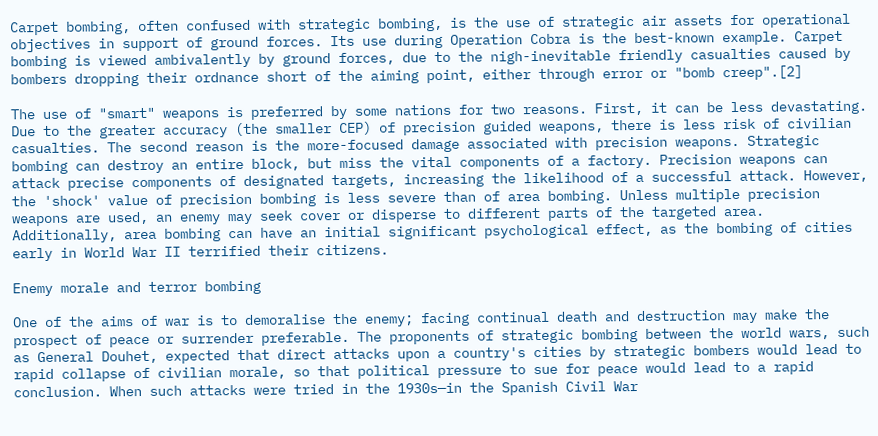Carpet bombing, often confused with strategic bombing, is the use of strategic air assets for operational objectives in support of ground forces. Its use during Operation Cobra is the best-known example. Carpet bombing is viewed ambivalently by ground forces, due to the nigh-inevitable friendly casualties caused by bombers dropping their ordnance short of the aiming point, either through error or "bomb creep".[2]

The use of "smart" weapons is preferred by some nations for two reasons. First, it can be less devastating. Due to the greater accuracy (the smaller CEP) of precision guided weapons, there is less risk of civilian casualties. The second reason is the more-focused damage associated with precision weapons. Strategic bombing can destroy an entire block, but miss the vital components of a factory. Precision weapons can attack precise components of designated targets, increasing the likelihood of a successful attack. However, the 'shock' value of precision bombing is less severe than of area bombing. Unless multiple precision weapons are used, an enemy may seek cover or disperse to different parts of the targeted area. Additionally, area bombing can have an initial significant psychological effect, as the bombing of cities early in World War II terrified their citizens.

Enemy morale and terror bombing

One of the aims of war is to demoralise the enemy; facing continual death and destruction may make the prospect of peace or surrender preferable. The proponents of strategic bombing between the world wars, such as General Douhet, expected that direct attacks upon a country's cities by strategic bombers would lead to rapid collapse of civilian morale, so that political pressure to sue for peace would lead to a rapid conclusion. When such attacks were tried in the 1930s—in the Spanish Civil War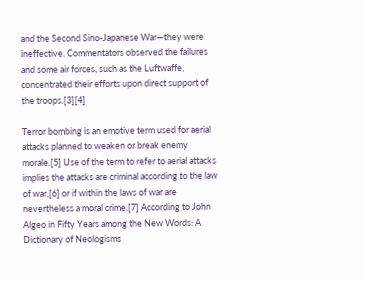and the Second Sino-Japanese War—they were ineffective. Commentators observed the failures and some air forces, such as the Luftwaffe, concentrated their efforts upon direct support of the troops.[3][4]

Terror bombing is an emotive term used for aerial attacks planned to weaken or break enemy morale.[5] Use of the term to refer to aerial attacks implies the attacks are criminal according to the law of war,[6] or if within the laws of war are nevertheless a moral crime.[7] According to John Algeo in Fifty Years among the New Words: A Dictionary of Neologisms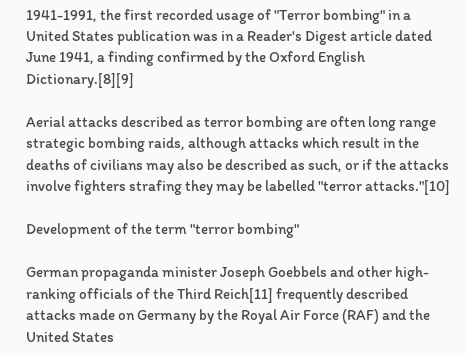1941-1991, the first recorded usage of "Terror bombing" in a United States publication was in a Reader's Digest article dated June 1941, a finding confirmed by the Oxford English Dictionary.[8][9]

Aerial attacks described as terror bombing are often long range strategic bombing raids, although attacks which result in the deaths of civilians may also be described as such, or if the attacks involve fighters strafing they may be labelled "terror attacks."[10]

Development of the term "terror bombing"

German propaganda minister Joseph Goebbels and other high-ranking officials of the Third Reich[11] frequently described attacks made on Germany by the Royal Air Force (RAF) and the United States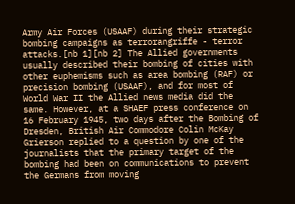Army Air Forces (USAAF) during their strategic bombing campaigns as terrorangriffe - terror attacks.[nb 1][nb 2] The Allied governments usually described their bombing of cities with other euphemisms such as area bombing (RAF) or precision bombing (USAAF), and for most of World War II the Allied news media did the same. However, at a SHAEF press conference on 16 February 1945, two days after the Bombing of Dresden, British Air Commodore Colin McKay Grierson replied to a question by one of the journalists that the primary target of the bombing had been on communications to prevent the Germans from moving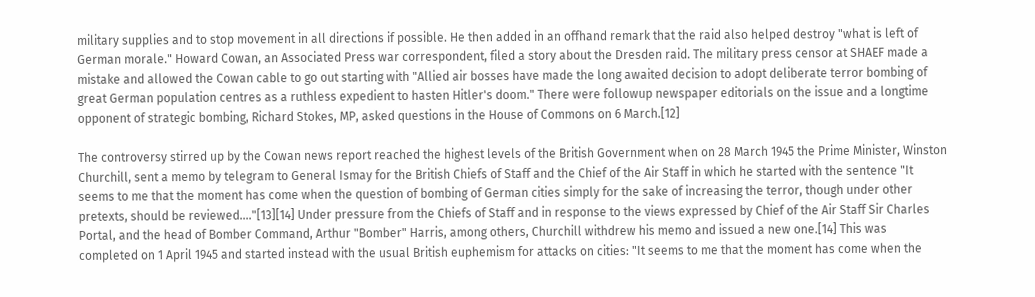military supplies and to stop movement in all directions if possible. He then added in an offhand remark that the raid also helped destroy "what is left of German morale." Howard Cowan, an Associated Press war correspondent, filed a story about the Dresden raid. The military press censor at SHAEF made a mistake and allowed the Cowan cable to go out starting with "Allied air bosses have made the long awaited decision to adopt deliberate terror bombing of great German population centres as a ruthless expedient to hasten Hitler's doom." There were followup newspaper editorials on the issue and a longtime opponent of strategic bombing, Richard Stokes, MP, asked questions in the House of Commons on 6 March.[12]

The controversy stirred up by the Cowan news report reached the highest levels of the British Government when on 28 March 1945 the Prime Minister, Winston Churchill, sent a memo by telegram to General Ismay for the British Chiefs of Staff and the Chief of the Air Staff in which he started with the sentence "It seems to me that the moment has come when the question of bombing of German cities simply for the sake of increasing the terror, though under other pretexts, should be reviewed...."[13][14] Under pressure from the Chiefs of Staff and in response to the views expressed by Chief of the Air Staff Sir Charles Portal, and the head of Bomber Command, Arthur "Bomber" Harris, among others, Churchill withdrew his memo and issued a new one.[14] This was completed on 1 April 1945 and started instead with the usual British euphemism for attacks on cities: "It seems to me that the moment has come when the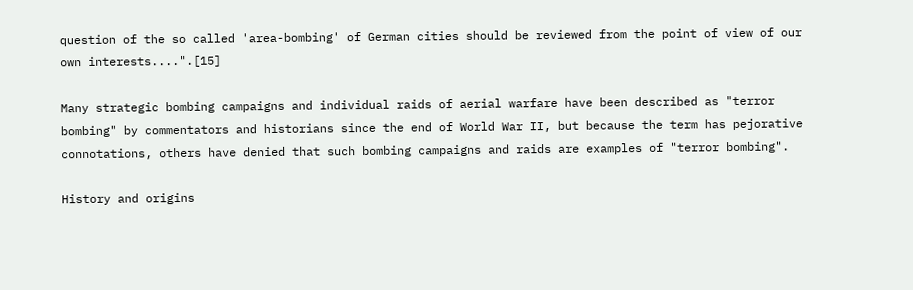question of the so called 'area-bombing' of German cities should be reviewed from the point of view of our own interests....".[15]

Many strategic bombing campaigns and individual raids of aerial warfare have been described as "terror bombing" by commentators and historians since the end of World War II, but because the term has pejorative connotations, others have denied that such bombing campaigns and raids are examples of "terror bombing".

History and origins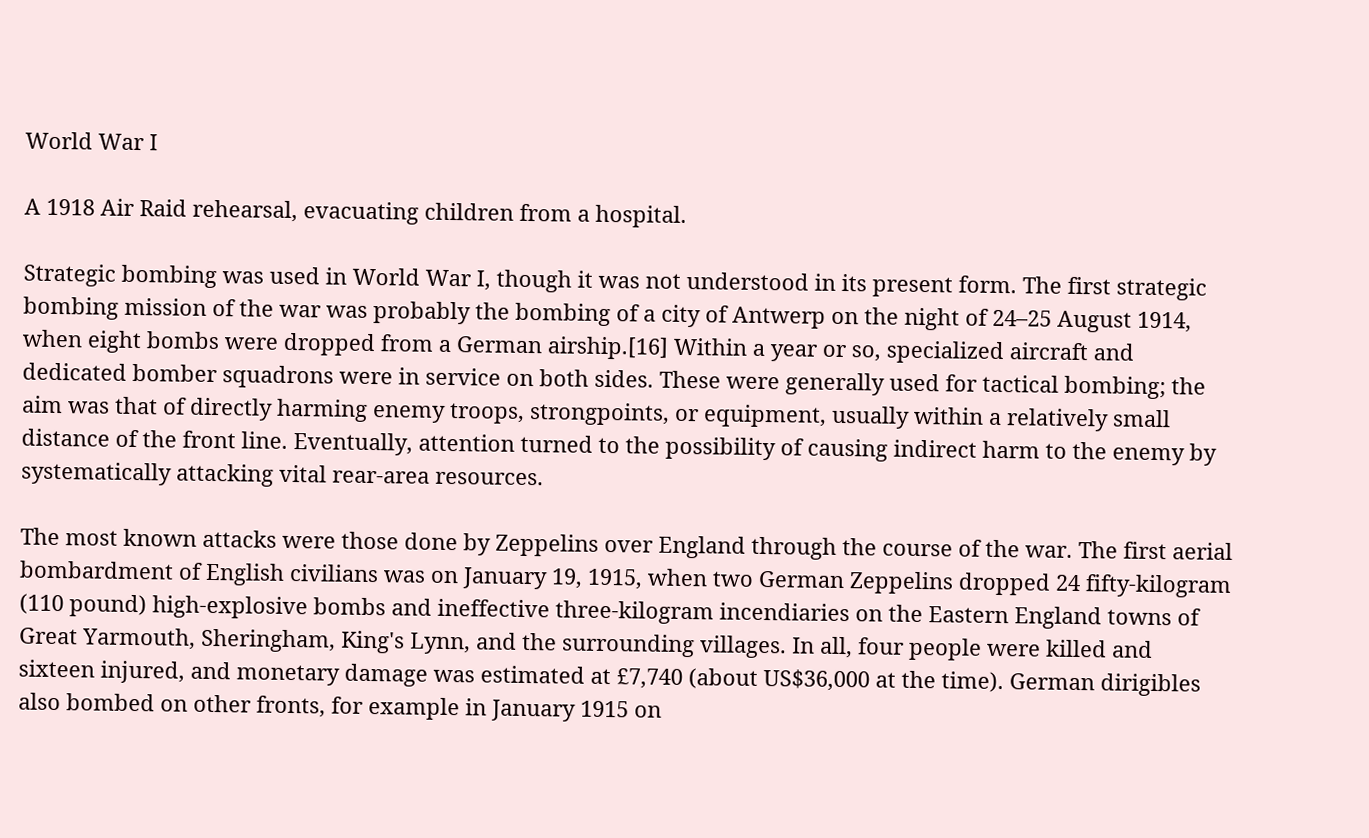World War I

A 1918 Air Raid rehearsal, evacuating children from a hospital.

Strategic bombing was used in World War I, though it was not understood in its present form. The first strategic bombing mission of the war was probably the bombing of a city of Antwerp on the night of 24–25 August 1914, when eight bombs were dropped from a German airship.[16] Within a year or so, specialized aircraft and dedicated bomber squadrons were in service on both sides. These were generally used for tactical bombing; the aim was that of directly harming enemy troops, strongpoints, or equipment, usually within a relatively small distance of the front line. Eventually, attention turned to the possibility of causing indirect harm to the enemy by systematically attacking vital rear-area resources.

The most known attacks were those done by Zeppelins over England through the course of the war. The first aerial bombardment of English civilians was on January 19, 1915, when two German Zeppelins dropped 24 fifty-kilogram (110 pound) high-explosive bombs and ineffective three-kilogram incendiaries on the Eastern England towns of Great Yarmouth, Sheringham, King's Lynn, and the surrounding villages. In all, four people were killed and sixteen injured, and monetary damage was estimated at £7,740 (about US$36,000 at the time). German dirigibles also bombed on other fronts, for example in January 1915 on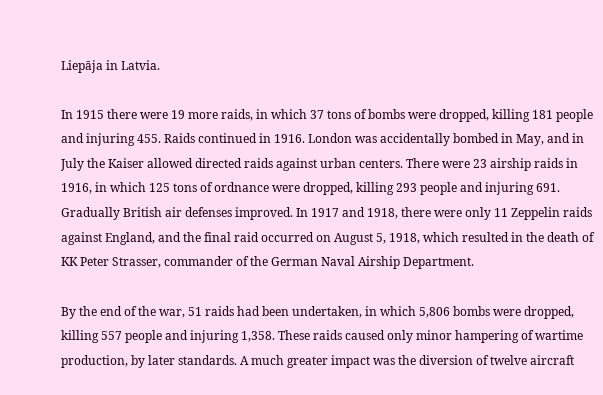Liepāja in Latvia.

In 1915 there were 19 more raids, in which 37 tons of bombs were dropped, killing 181 people and injuring 455. Raids continued in 1916. London was accidentally bombed in May, and in July the Kaiser allowed directed raids against urban centers. There were 23 airship raids in 1916, in which 125 tons of ordnance were dropped, killing 293 people and injuring 691. Gradually British air defenses improved. In 1917 and 1918, there were only 11 Zeppelin raids against England, and the final raid occurred on August 5, 1918, which resulted in the death of KK Peter Strasser, commander of the German Naval Airship Department.

By the end of the war, 51 raids had been undertaken, in which 5,806 bombs were dropped, killing 557 people and injuring 1,358. These raids caused only minor hampering of wartime production, by later standards. A much greater impact was the diversion of twelve aircraft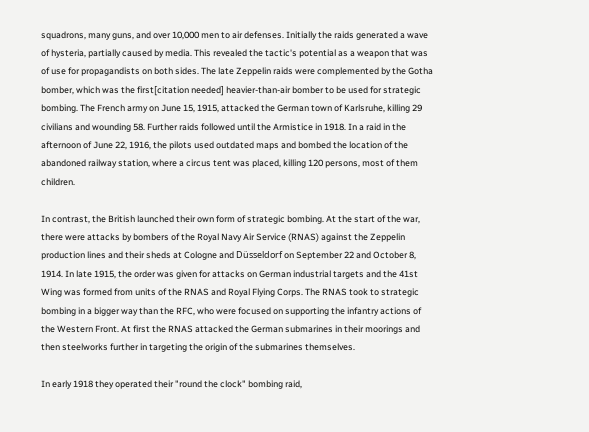squadrons, many guns, and over 10,000 men to air defenses. Initially the raids generated a wave of hysteria, partially caused by media. This revealed the tactic's potential as a weapon that was of use for propagandists on both sides. The late Zeppelin raids were complemented by the Gotha bomber, which was the first[citation needed] heavier-than-air bomber to be used for strategic bombing. The French army on June 15, 1915, attacked the German town of Karlsruhe, killing 29 civilians and wounding 58. Further raids followed until the Armistice in 1918. In a raid in the afternoon of June 22, 1916, the pilots used outdated maps and bombed the location of the abandoned railway station, where a circus tent was placed, killing 120 persons, most of them children.

In contrast, the British launched their own form of strategic bombing. At the start of the war, there were attacks by bombers of the Royal Navy Air Service (RNAS) against the Zeppelin production lines and their sheds at Cologne and Düsseldorf on September 22 and October 8, 1914. In late 1915, the order was given for attacks on German industrial targets and the 41st Wing was formed from units of the RNAS and Royal Flying Corps. The RNAS took to strategic bombing in a bigger way than the RFC, who were focused on supporting the infantry actions of the Western Front. At first the RNAS attacked the German submarines in their moorings and then steelworks further in targeting the origin of the submarines themselves.

In early 1918 they operated their "round the clock" bombing raid,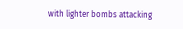with lighter bombs attacking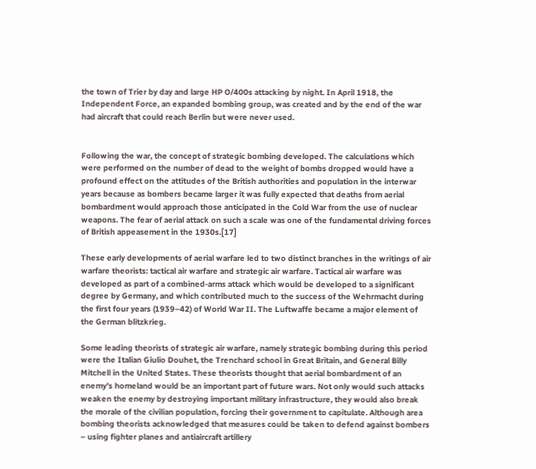the town of Trier by day and large HP O/400s attacking by night. In April 1918, the Independent Force, an expanded bombing group, was created and by the end of the war had aircraft that could reach Berlin but were never used.


Following the war, the concept of strategic bombing developed. The calculations which were performed on the number of dead to the weight of bombs dropped would have a profound effect on the attitudes of the British authorities and population in the interwar years because as bombers became larger it was fully expected that deaths from aerial bombardment would approach those anticipated in the Cold War from the use of nuclear weapons. The fear of aerial attack on such a scale was one of the fundamental driving forces of British appeasement in the 1930s.[17]

These early developments of aerial warfare led to two distinct branches in the writings of air warfare theorists: tactical air warfare and strategic air warfare. Tactical air warfare was developed as part of a combined-arms attack which would be developed to a significant degree by Germany, and which contributed much to the success of the Wehrmacht during the first four years (1939–42) of World War II. The Luftwaffe became a major element of the German blitzkrieg.

Some leading theorists of strategic air warfare, namely strategic bombing during this period were the Italian Giulio Douhet, the Trenchard school in Great Britain, and General Billy Mitchell in the United States. These theorists thought that aerial bombardment of an enemy's homeland would be an important part of future wars. Not only would such attacks weaken the enemy by destroying important military infrastructure, they would also break the morale of the civilian population, forcing their government to capitulate. Although area bombing theorists acknowledged that measures could be taken to defend against bombers – using fighter planes and antiaircraft artillery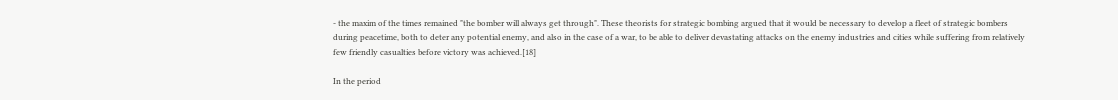- the maxim of the times remained "the bomber will always get through". These theorists for strategic bombing argued that it would be necessary to develop a fleet of strategic bombers during peacetime, both to deter any potential enemy, and also in the case of a war, to be able to deliver devastating attacks on the enemy industries and cities while suffering from relatively few friendly casualties before victory was achieved.[18]

In the period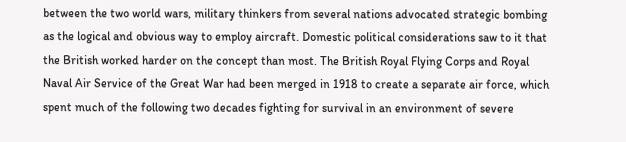between the two world wars, military thinkers from several nations advocated strategic bombing as the logical and obvious way to employ aircraft. Domestic political considerations saw to it that the British worked harder on the concept than most. The British Royal Flying Corps and Royal Naval Air Service of the Great War had been merged in 1918 to create a separate air force, which spent much of the following two decades fighting for survival in an environment of severe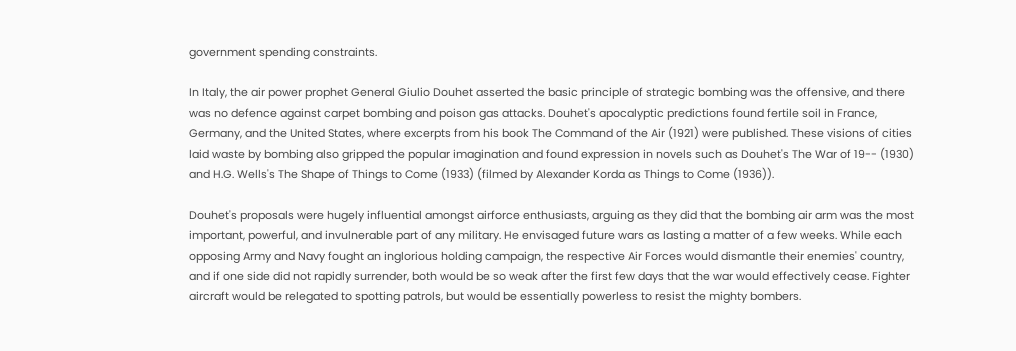government spending constraints.

In Italy, the air power prophet General Giulio Douhet asserted the basic principle of strategic bombing was the offensive, and there was no defence against carpet bombing and poison gas attacks. Douhet's apocalyptic predictions found fertile soil in France, Germany, and the United States, where excerpts from his book The Command of the Air (1921) were published. These visions of cities laid waste by bombing also gripped the popular imagination and found expression in novels such as Douhet's The War of 19-- (1930) and H.G. Wells's The Shape of Things to Come (1933) (filmed by Alexander Korda as Things to Come (1936)).

Douhet's proposals were hugely influential amongst airforce enthusiasts, arguing as they did that the bombing air arm was the most important, powerful, and invulnerable part of any military. He envisaged future wars as lasting a matter of a few weeks. While each opposing Army and Navy fought an inglorious holding campaign, the respective Air Forces would dismantle their enemies' country, and if one side did not rapidly surrender, both would be so weak after the first few days that the war would effectively cease. Fighter aircraft would be relegated to spotting patrols, but would be essentially powerless to resist the mighty bombers.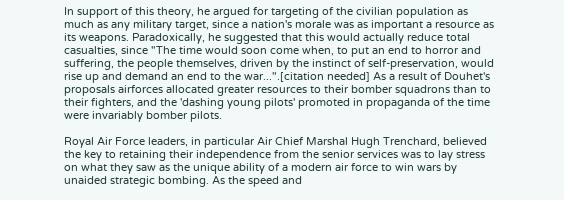In support of this theory, he argued for targeting of the civilian population as much as any military target, since a nation's morale was as important a resource as its weapons. Paradoxically, he suggested that this would actually reduce total casualties, since "The time would soon come when, to put an end to horror and suffering, the people themselves, driven by the instinct of self-preservation, would rise up and demand an end to the war...".[citation needed] As a result of Douhet's proposals airforces allocated greater resources to their bomber squadrons than to their fighters, and the 'dashing young pilots' promoted in propaganda of the time were invariably bomber pilots.

Royal Air Force leaders, in particular Air Chief Marshal Hugh Trenchard, believed the key to retaining their independence from the senior services was to lay stress on what they saw as the unique ability of a modern air force to win wars by unaided strategic bombing. As the speed and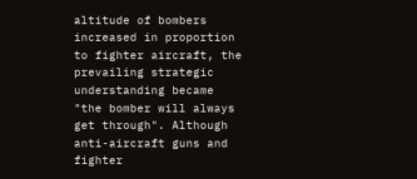altitude of bombers increased in proportion to fighter aircraft, the prevailing strategic understanding became "the bomber will always get through". Although anti-aircraft guns and fighter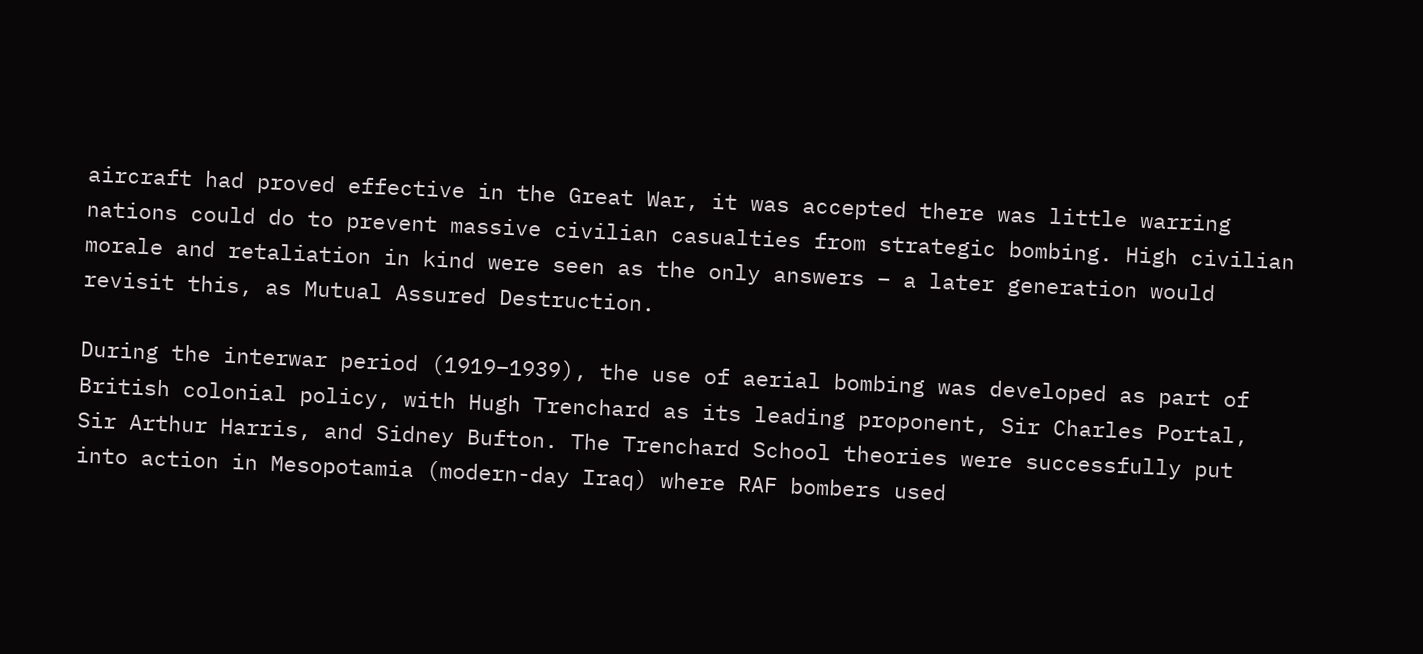aircraft had proved effective in the Great War, it was accepted there was little warring nations could do to prevent massive civilian casualties from strategic bombing. High civilian morale and retaliation in kind were seen as the only answers – a later generation would revisit this, as Mutual Assured Destruction.

During the interwar period (1919–1939), the use of aerial bombing was developed as part of British colonial policy, with Hugh Trenchard as its leading proponent, Sir Charles Portal, Sir Arthur Harris, and Sidney Bufton. The Trenchard School theories were successfully put into action in Mesopotamia (modern-day Iraq) where RAF bombers used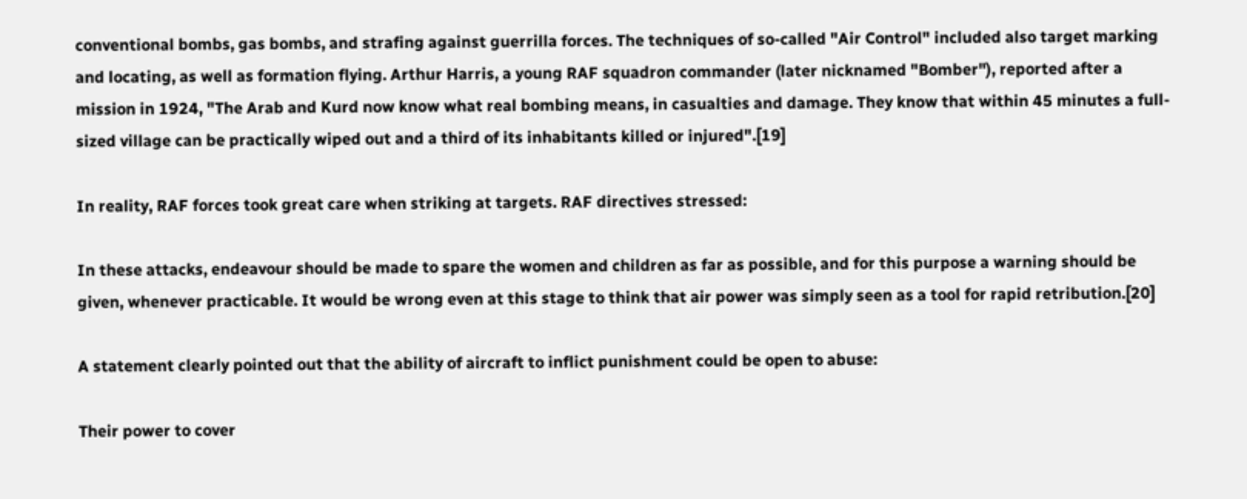conventional bombs, gas bombs, and strafing against guerrilla forces. The techniques of so-called "Air Control" included also target marking and locating, as well as formation flying. Arthur Harris, a young RAF squadron commander (later nicknamed "Bomber"), reported after a mission in 1924, "The Arab and Kurd now know what real bombing means, in casualties and damage. They know that within 45 minutes a full-sized village can be practically wiped out and a third of its inhabitants killed or injured".[19]

In reality, RAF forces took great care when striking at targets. RAF directives stressed:

In these attacks, endeavour should be made to spare the women and children as far as possible, and for this purpose a warning should be given, whenever practicable. It would be wrong even at this stage to think that air power was simply seen as a tool for rapid retribution.[20]

A statement clearly pointed out that the ability of aircraft to inflict punishment could be open to abuse:

Their power to cover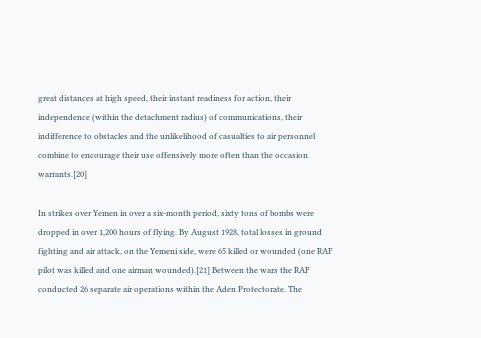great distances at high speed, their instant readiness for action, their independence (within the detachment radius) of communications, their indifference to obstacles and the unlikelihood of casualties to air personnel combine to encourage their use offensively more often than the occasion warrants.[20]

In strikes over Yemen in over a six-month period, sixty tons of bombs were dropped in over 1,200 hours of flying. By August 1928, total losses in ground fighting and air attack, on the Yemeni side, were 65 killed or wounded (one RAF pilot was killed and one airman wounded).[21] Between the wars the RAF conducted 26 separate air operations within the Aden Protectorate. The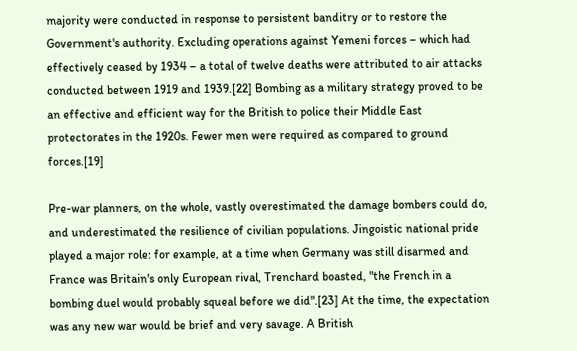majority were conducted in response to persistent banditry or to restore the Government's authority. Excluding operations against Yemeni forces – which had effectively ceased by 1934 – a total of twelve deaths were attributed to air attacks conducted between 1919 and 1939.[22] Bombing as a military strategy proved to be an effective and efficient way for the British to police their Middle East protectorates in the 1920s. Fewer men were required as compared to ground forces.[19]

Pre-war planners, on the whole, vastly overestimated the damage bombers could do, and underestimated the resilience of civilian populations. Jingoistic national pride played a major role: for example, at a time when Germany was still disarmed and France was Britain's only European rival, Trenchard boasted, "the French in a bombing duel would probably squeal before we did".[23] At the time, the expectation was any new war would be brief and very savage. A British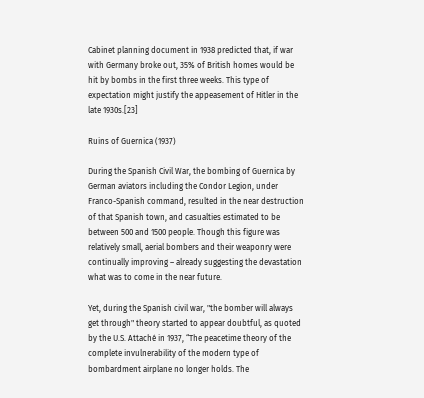Cabinet planning document in 1938 predicted that, if war with Germany broke out, 35% of British homes would be hit by bombs in the first three weeks. This type of expectation might justify the appeasement of Hitler in the late 1930s.[23]

Ruins of Guernica (1937)

During the Spanish Civil War, the bombing of Guernica by German aviators including the Condor Legion, under Franco-Spanish command, resulted in the near destruction of that Spanish town, and casualties estimated to be between 500 and 1500 people. Though this figure was relatively small, aerial bombers and their weaponry were continually improving – already suggesting the devastation what was to come in the near future.

Yet, during the Spanish civil war, "the bomber will always get through" theory started to appear doubtful, as quoted by the U.S. Attaché in 1937, “The peacetime theory of the complete invulnerability of the modern type of bombardment airplane no longer holds. The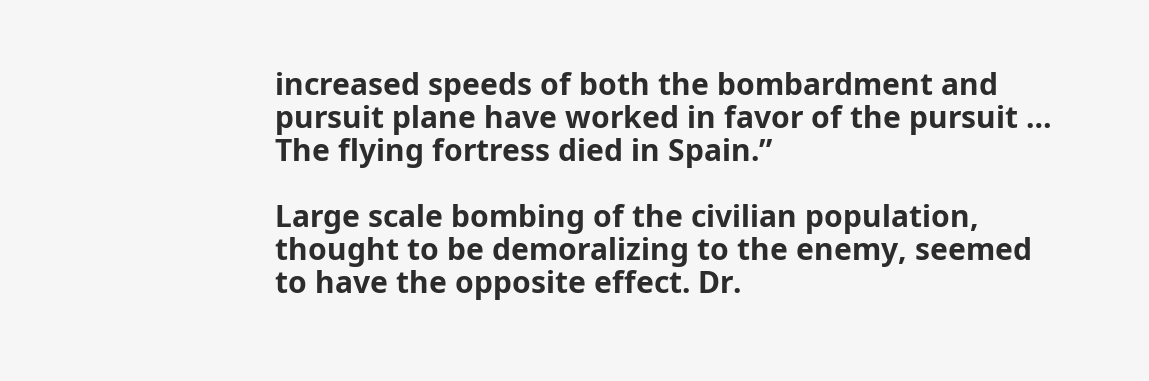increased speeds of both the bombardment and pursuit plane have worked in favor of the pursuit … The flying fortress died in Spain.”

Large scale bombing of the civilian population, thought to be demoralizing to the enemy, seemed to have the opposite effect. Dr.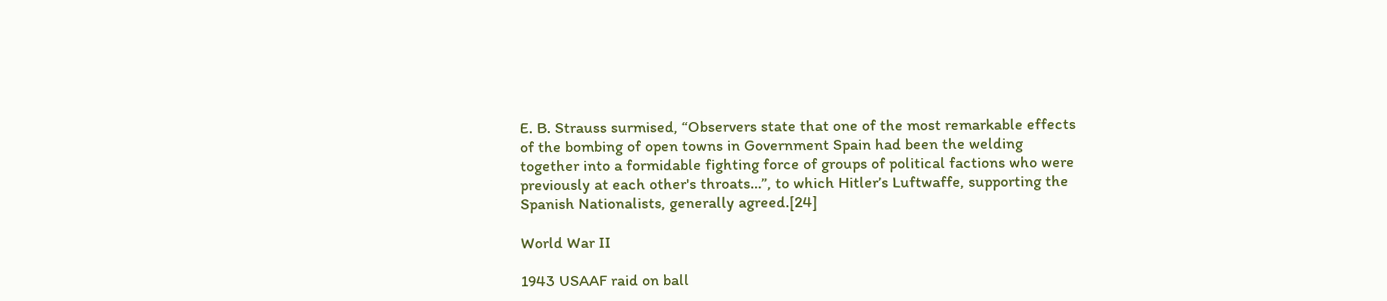E. B. Strauss surmised, “Observers state that one of the most remarkable effects of the bombing of open towns in Government Spain had been the welding together into a formidable fighting force of groups of political factions who were previously at each other's throats…”, to which Hitler’s Luftwaffe, supporting the Spanish Nationalists, generally agreed.[24]

World War II

1943 USAAF raid on ball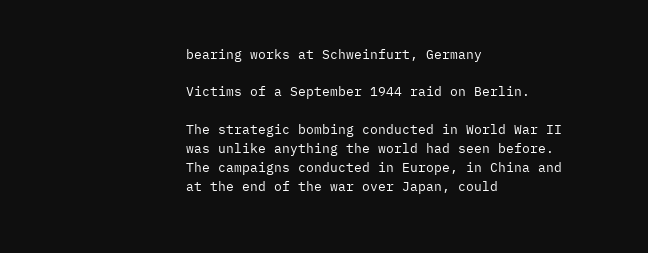bearing works at Schweinfurt, Germany

Victims of a September 1944 raid on Berlin.

The strategic bombing conducted in World War II was unlike anything the world had seen before. The campaigns conducted in Europe, in China and at the end of the war over Japan, could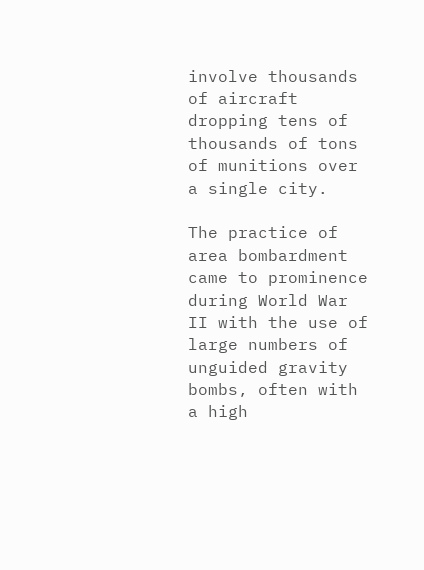involve thousands of aircraft dropping tens of thousands of tons of munitions over a single city.

The practice of area bombardment came to prominence during World War II with the use of large numbers of unguided gravity bombs, often with a high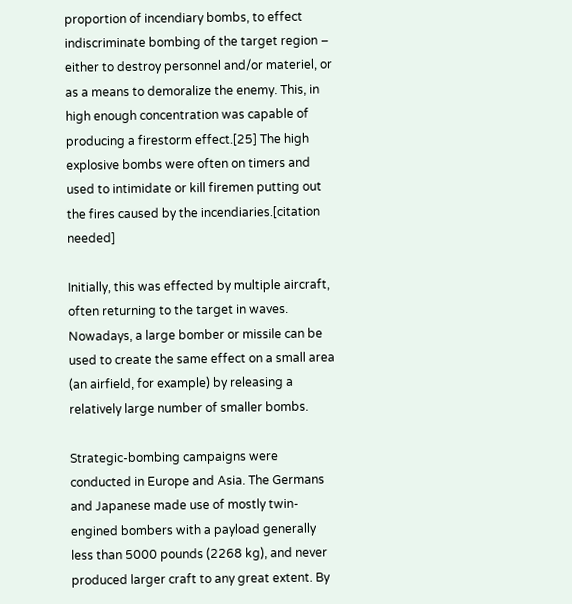proportion of incendiary bombs, to effect indiscriminate bombing of the target region – either to destroy personnel and/or materiel, or as a means to demoralize the enemy. This, in high enough concentration was capable of producing a firestorm effect.[25] The high explosive bombs were often on timers and used to intimidate or kill firemen putting out the fires caused by the incendiaries.[citation needed]

Initially, this was effected by multiple aircraft, often returning to the target in waves. Nowadays, a large bomber or missile can be used to create the same effect on a small area (an airfield, for example) by releasing a relatively large number of smaller bombs.

Strategic-bombing campaigns were conducted in Europe and Asia. The Germans and Japanese made use of mostly twin-engined bombers with a payload generally less than 5000 pounds (2268 kg), and never produced larger craft to any great extent. By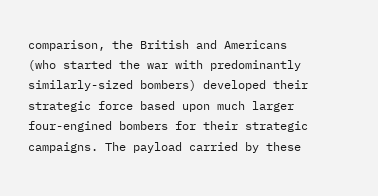comparison, the British and Americans (who started the war with predominantly similarly-sized bombers) developed their strategic force based upon much larger four-engined bombers for their strategic campaigns. The payload carried by these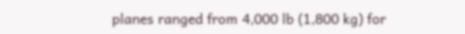planes ranged from 4,000 lb (1,800 kg) for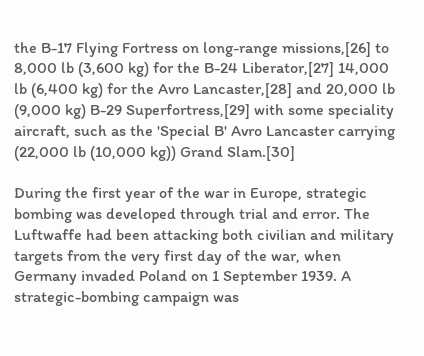the B-17 Flying Fortress on long-range missions,[26] to 8,000 lb (3,600 kg) for the B-24 Liberator,[27] 14,000 lb (6,400 kg) for the Avro Lancaster,[28] and 20,000 lb (9,000 kg) B-29 Superfortress,[29] with some speciality aircraft, such as the 'Special B' Avro Lancaster carrying (22,000 lb (10,000 kg)) Grand Slam.[30]

During the first year of the war in Europe, strategic bombing was developed through trial and error. The Luftwaffe had been attacking both civilian and military targets from the very first day of the war, when Germany invaded Poland on 1 September 1939. A strategic-bombing campaign was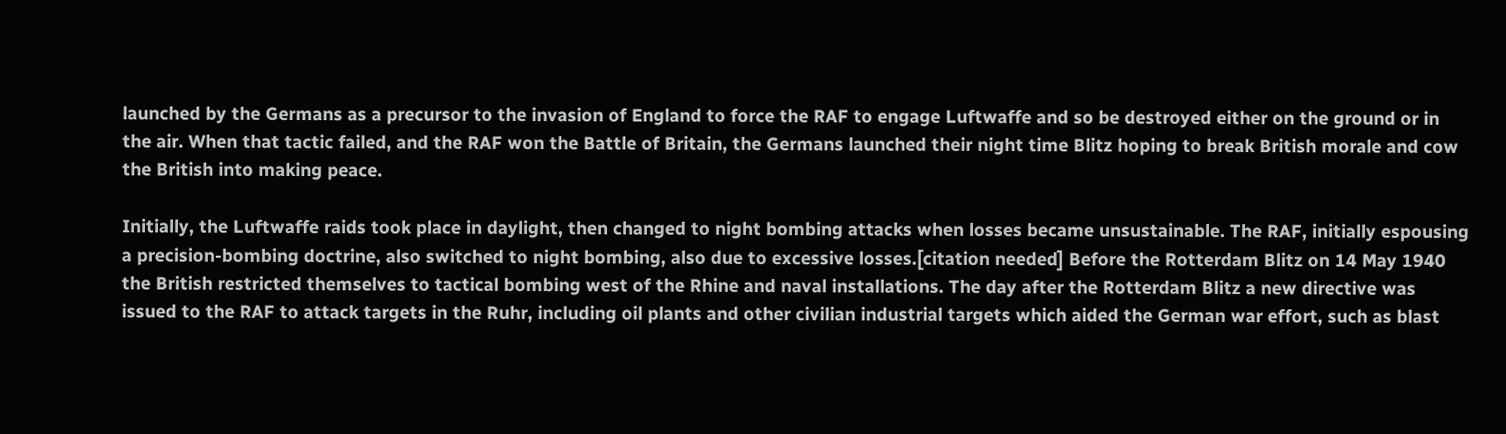launched by the Germans as a precursor to the invasion of England to force the RAF to engage Luftwaffe and so be destroyed either on the ground or in the air. When that tactic failed, and the RAF won the Battle of Britain, the Germans launched their night time Blitz hoping to break British morale and cow the British into making peace.

Initially, the Luftwaffe raids took place in daylight, then changed to night bombing attacks when losses became unsustainable. The RAF, initially espousing a precision-bombing doctrine, also switched to night bombing, also due to excessive losses.[citation needed] Before the Rotterdam Blitz on 14 May 1940 the British restricted themselves to tactical bombing west of the Rhine and naval installations. The day after the Rotterdam Blitz a new directive was issued to the RAF to attack targets in the Ruhr, including oil plants and other civilian industrial targets which aided the German war effort, such as blast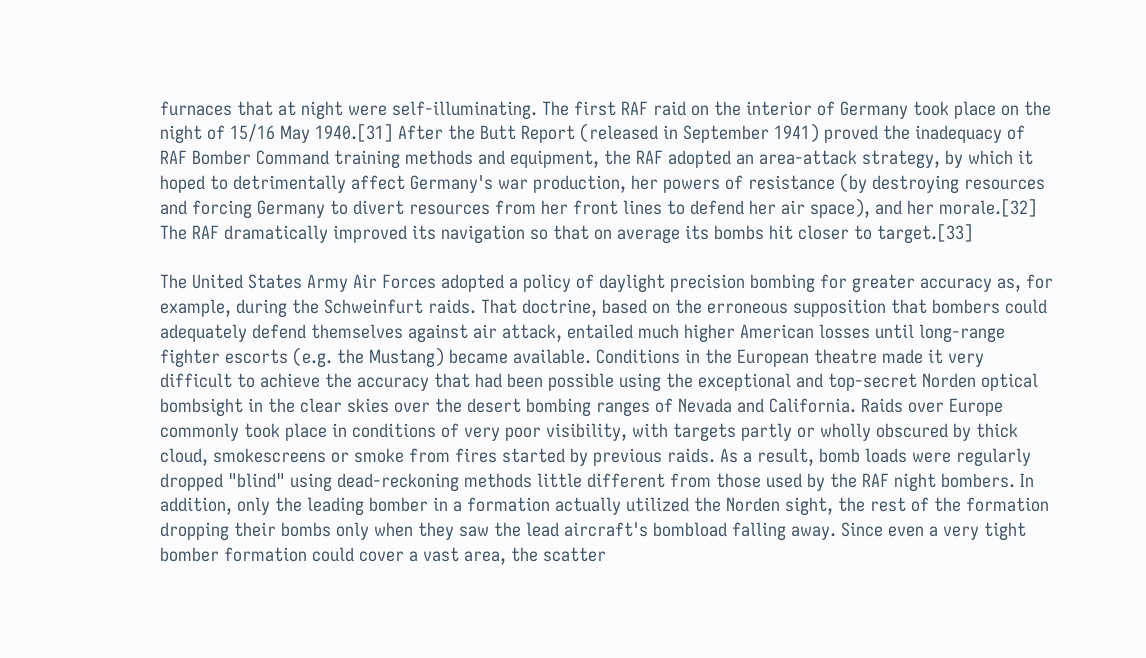furnaces that at night were self-illuminating. The first RAF raid on the interior of Germany took place on the night of 15/16 May 1940.[31] After the Butt Report (released in September 1941) proved the inadequacy of RAF Bomber Command training methods and equipment, the RAF adopted an area-attack strategy, by which it hoped to detrimentally affect Germany's war production, her powers of resistance (by destroying resources and forcing Germany to divert resources from her front lines to defend her air space), and her morale.[32] The RAF dramatically improved its navigation so that on average its bombs hit closer to target.[33]

The United States Army Air Forces adopted a policy of daylight precision bombing for greater accuracy as, for example, during the Schweinfurt raids. That doctrine, based on the erroneous supposition that bombers could adequately defend themselves against air attack, entailed much higher American losses until long-range fighter escorts (e.g. the Mustang) became available. Conditions in the European theatre made it very difficult to achieve the accuracy that had been possible using the exceptional and top-secret Norden optical bombsight in the clear skies over the desert bombing ranges of Nevada and California. Raids over Europe commonly took place in conditions of very poor visibility, with targets partly or wholly obscured by thick cloud, smokescreens or smoke from fires started by previous raids. As a result, bomb loads were regularly dropped "blind" using dead-reckoning methods little different from those used by the RAF night bombers. In addition, only the leading bomber in a formation actually utilized the Norden sight, the rest of the formation dropping their bombs only when they saw the lead aircraft's bombload falling away. Since even a very tight bomber formation could cover a vast area, the scatter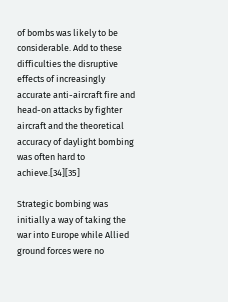of bombs was likely to be considerable. Add to these difficulties the disruptive effects of increasingly accurate anti-aircraft fire and head-on attacks by fighter aircraft and the theoretical accuracy of daylight bombing was often hard to achieve.[34][35]

Strategic bombing was initially a way of taking the war into Europe while Allied ground forces were no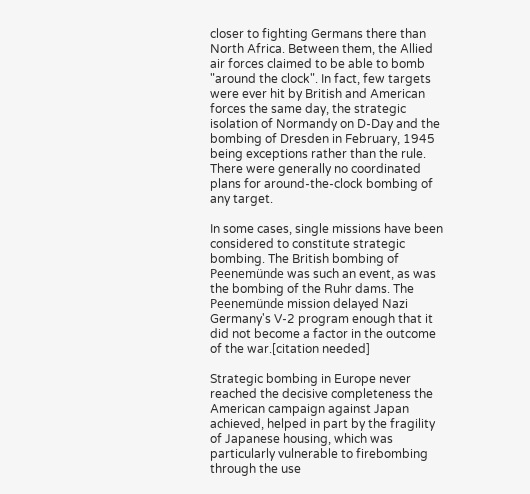closer to fighting Germans there than North Africa. Between them, the Allied air forces claimed to be able to bomb "around the clock". In fact, few targets were ever hit by British and American forces the same day, the strategic isolation of Normandy on D-Day and the bombing of Dresden in February, 1945 being exceptions rather than the rule. There were generally no coordinated plans for around-the-clock bombing of any target.

In some cases, single missions have been considered to constitute strategic bombing. The British bombing of Peenemünde was such an event, as was the bombing of the Ruhr dams. The Peenemünde mission delayed Nazi Germany's V-2 program enough that it did not become a factor in the outcome of the war.[citation needed]

Strategic bombing in Europe never reached the decisive completeness the American campaign against Japan achieved, helped in part by the fragility of Japanese housing, which was particularly vulnerable to firebombing through the use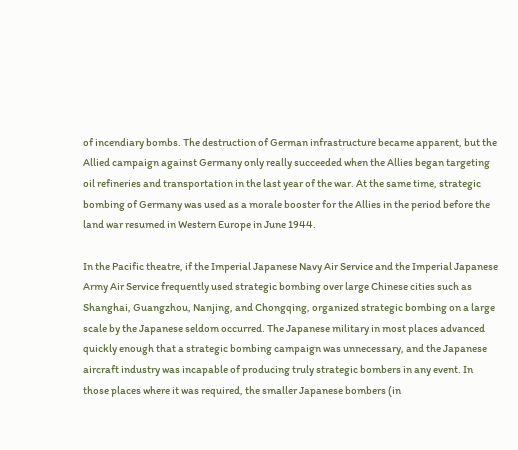of incendiary bombs. The destruction of German infrastructure became apparent, but the Allied campaign against Germany only really succeeded when the Allies began targeting oil refineries and transportation in the last year of the war. At the same time, strategic bombing of Germany was used as a morale booster for the Allies in the period before the land war resumed in Western Europe in June 1944.

In the Pacific theatre, if the Imperial Japanese Navy Air Service and the Imperial Japanese Army Air Service frequently used strategic bombing over large Chinese cities such as Shanghai, Guangzhou, Nanjing, and Chongqing, organized strategic bombing on a large scale by the Japanese seldom occurred. The Japanese military in most places advanced quickly enough that a strategic bombing campaign was unnecessary, and the Japanese aircraft industry was incapable of producing truly strategic bombers in any event. In those places where it was required, the smaller Japanese bombers (in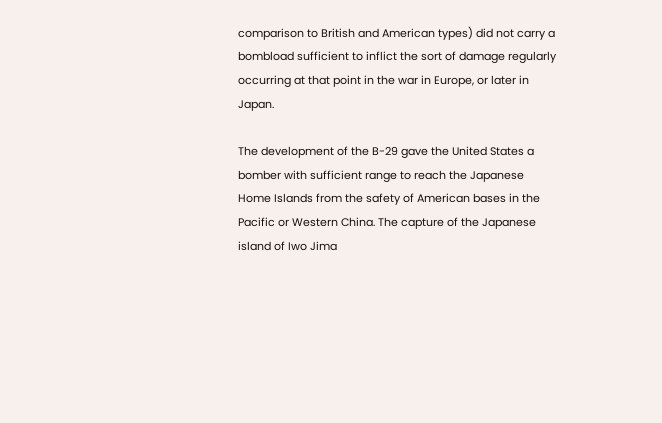comparison to British and American types) did not carry a bombload sufficient to inflict the sort of damage regularly occurring at that point in the war in Europe, or later in Japan.

The development of the B-29 gave the United States a bomber with sufficient range to reach the Japanese Home Islands from the safety of American bases in the Pacific or Western China. The capture of the Japanese island of Iwo Jima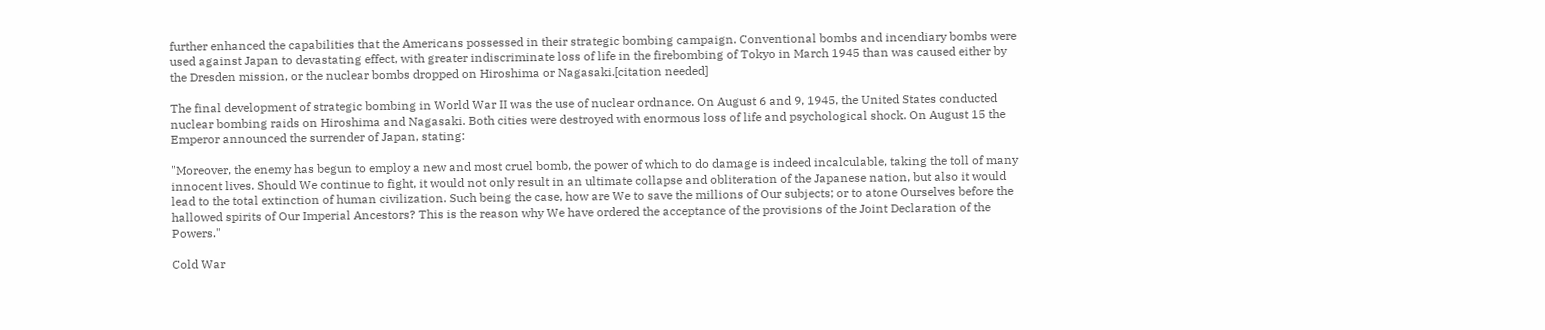further enhanced the capabilities that the Americans possessed in their strategic bombing campaign. Conventional bombs and incendiary bombs were used against Japan to devastating effect, with greater indiscriminate loss of life in the firebombing of Tokyo in March 1945 than was caused either by the Dresden mission, or the nuclear bombs dropped on Hiroshima or Nagasaki.[citation needed]

The final development of strategic bombing in World War II was the use of nuclear ordnance. On August 6 and 9, 1945, the United States conducted nuclear bombing raids on Hiroshima and Nagasaki. Both cities were destroyed with enormous loss of life and psychological shock. On August 15 the Emperor announced the surrender of Japan, stating:

"Moreover, the enemy has begun to employ a new and most cruel bomb, the power of which to do damage is indeed incalculable, taking the toll of many innocent lives. Should We continue to fight, it would not only result in an ultimate collapse and obliteration of the Japanese nation, but also it would lead to the total extinction of human civilization. Such being the case, how are We to save the millions of Our subjects; or to atone Ourselves before the hallowed spirits of Our Imperial Ancestors? This is the reason why We have ordered the acceptance of the provisions of the Joint Declaration of the Powers."

Cold War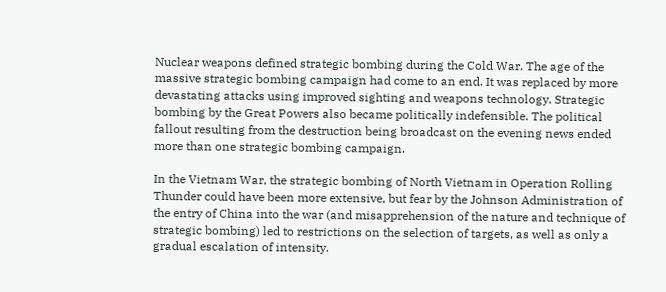Nuclear weapons defined strategic bombing during the Cold War. The age of the massive strategic bombing campaign had come to an end. It was replaced by more devastating attacks using improved sighting and weapons technology. Strategic bombing by the Great Powers also became politically indefensible. The political fallout resulting from the destruction being broadcast on the evening news ended more than one strategic bombing campaign.

In the Vietnam War, the strategic bombing of North Vietnam in Operation Rolling Thunder could have been more extensive, but fear by the Johnson Administration of the entry of China into the war (and misapprehension of the nature and technique of strategic bombing) led to restrictions on the selection of targets, as well as only a gradual escalation of intensity.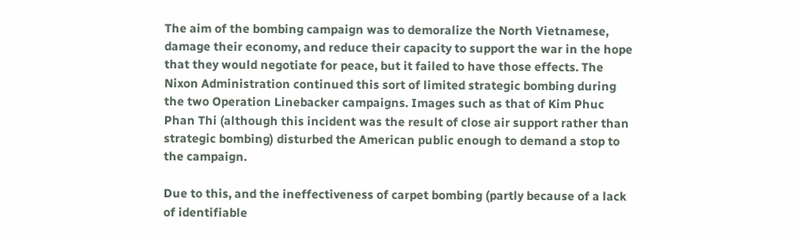The aim of the bombing campaign was to demoralize the North Vietnamese, damage their economy, and reduce their capacity to support the war in the hope that they would negotiate for peace, but it failed to have those effects. The Nixon Administration continued this sort of limited strategic bombing during the two Operation Linebacker campaigns. Images such as that of Kim Phuc Phan Thi (although this incident was the result of close air support rather than strategic bombing) disturbed the American public enough to demand a stop to the campaign.

Due to this, and the ineffectiveness of carpet bombing (partly because of a lack of identifiable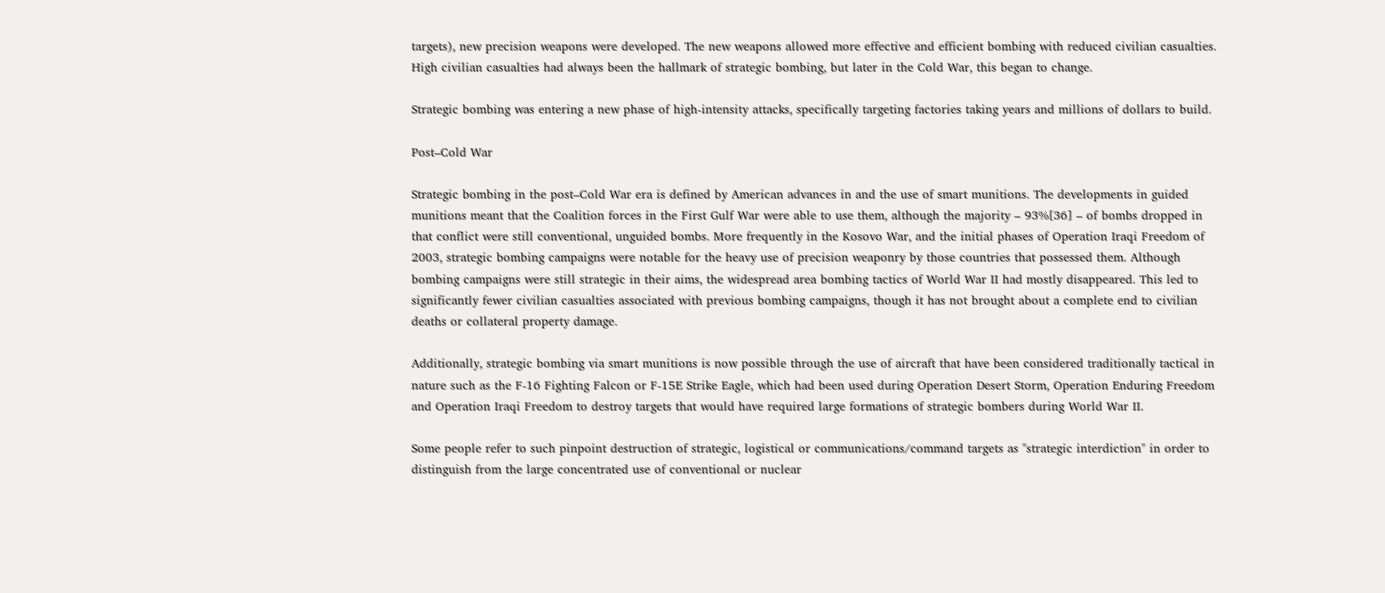targets), new precision weapons were developed. The new weapons allowed more effective and efficient bombing with reduced civilian casualties. High civilian casualties had always been the hallmark of strategic bombing, but later in the Cold War, this began to change.

Strategic bombing was entering a new phase of high-intensity attacks, specifically targeting factories taking years and millions of dollars to build.

Post–Cold War

Strategic bombing in the post–Cold War era is defined by American advances in and the use of smart munitions. The developments in guided munitions meant that the Coalition forces in the First Gulf War were able to use them, although the majority – 93%[36] – of bombs dropped in that conflict were still conventional, unguided bombs. More frequently in the Kosovo War, and the initial phases of Operation Iraqi Freedom of 2003, strategic bombing campaigns were notable for the heavy use of precision weaponry by those countries that possessed them. Although bombing campaigns were still strategic in their aims, the widespread area bombing tactics of World War II had mostly disappeared. This led to significantly fewer civilian casualties associated with previous bombing campaigns, though it has not brought about a complete end to civilian deaths or collateral property damage.

Additionally, strategic bombing via smart munitions is now possible through the use of aircraft that have been considered traditionally tactical in nature such as the F-16 Fighting Falcon or F-15E Strike Eagle, which had been used during Operation Desert Storm, Operation Enduring Freedom and Operation Iraqi Freedom to destroy targets that would have required large formations of strategic bombers during World War II.

Some people refer to such pinpoint destruction of strategic, logistical or communications/command targets as "strategic interdiction" in order to distinguish from the large concentrated use of conventional or nuclear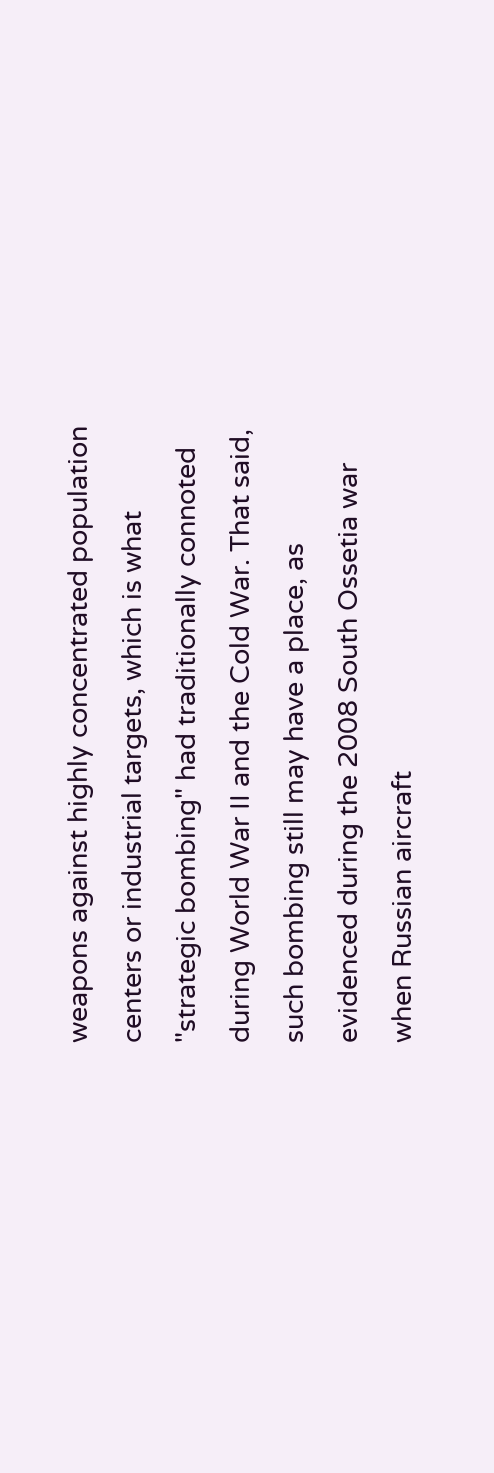weapons against highly concentrated population centers or industrial targets, which is what "strategic bombing" had traditionally connoted during World War II and the Cold War. That said, such bombing still may have a place, as evidenced during the 2008 South Ossetia war when Russian aircraft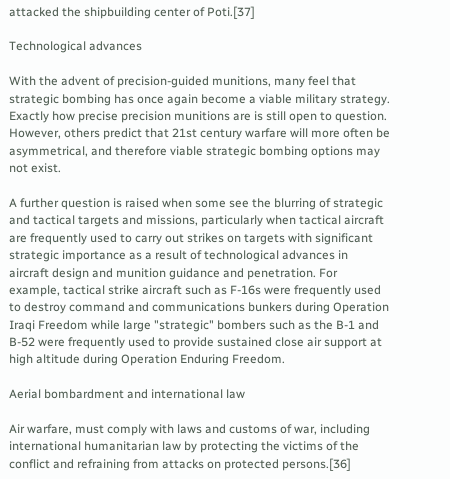attacked the shipbuilding center of Poti.[37]

Technological advances

With the advent of precision-guided munitions, many feel that strategic bombing has once again become a viable military strategy. Exactly how precise precision munitions are is still open to question. However, others predict that 21st century warfare will more often be asymmetrical, and therefore viable strategic bombing options may not exist.

A further question is raised when some see the blurring of strategic and tactical targets and missions, particularly when tactical aircraft are frequently used to carry out strikes on targets with significant strategic importance as a result of technological advances in aircraft design and munition guidance and penetration. For example, tactical strike aircraft such as F-16s were frequently used to destroy command and communications bunkers during Operation Iraqi Freedom while large "strategic" bombers such as the B-1 and B-52 were frequently used to provide sustained close air support at high altitude during Operation Enduring Freedom.

Aerial bombardment and international law

Air warfare, must comply with laws and customs of war, including international humanitarian law by protecting the victims of the conflict and refraining from attacks on protected persons.[36]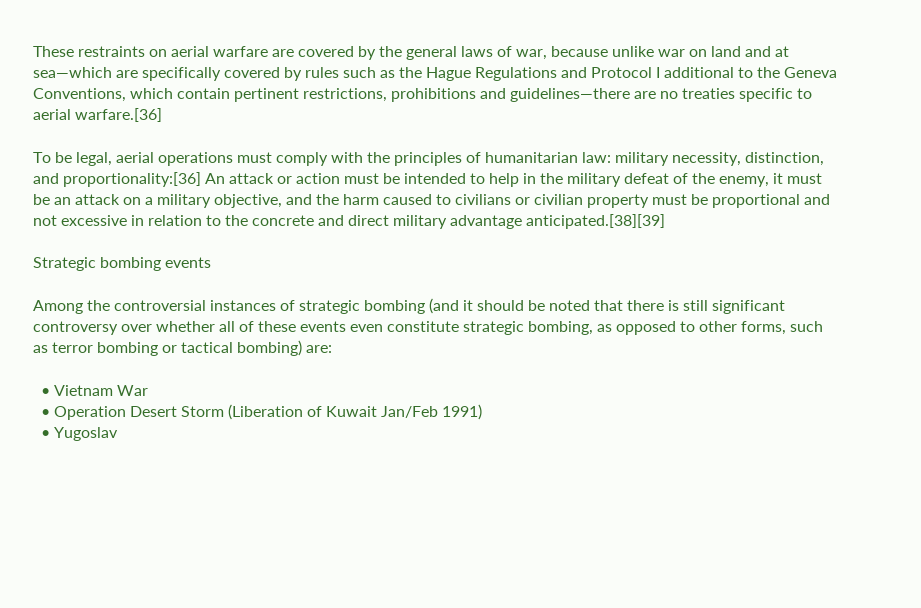These restraints on aerial warfare are covered by the general laws of war, because unlike war on land and at sea—which are specifically covered by rules such as the Hague Regulations and Protocol I additional to the Geneva Conventions, which contain pertinent restrictions, prohibitions and guidelines—there are no treaties specific to aerial warfare.[36]

To be legal, aerial operations must comply with the principles of humanitarian law: military necessity, distinction, and proportionality:[36] An attack or action must be intended to help in the military defeat of the enemy, it must be an attack on a military objective, and the harm caused to civilians or civilian property must be proportional and not excessive in relation to the concrete and direct military advantage anticipated.[38][39]

Strategic bombing events

Among the controversial instances of strategic bombing (and it should be noted that there is still significant controversy over whether all of these events even constitute strategic bombing, as opposed to other forms, such as terror bombing or tactical bombing) are:

  • Vietnam War
  • Operation Desert Storm (Liberation of Kuwait Jan/Feb 1991)
  • Yugoslav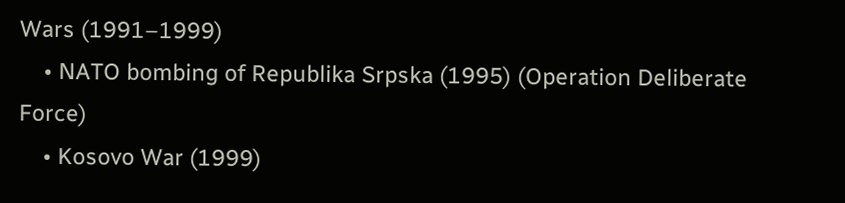Wars (1991–1999)
    • NATO bombing of Republika Srpska (1995) (Operation Deliberate Force)
    • Kosovo War (1999)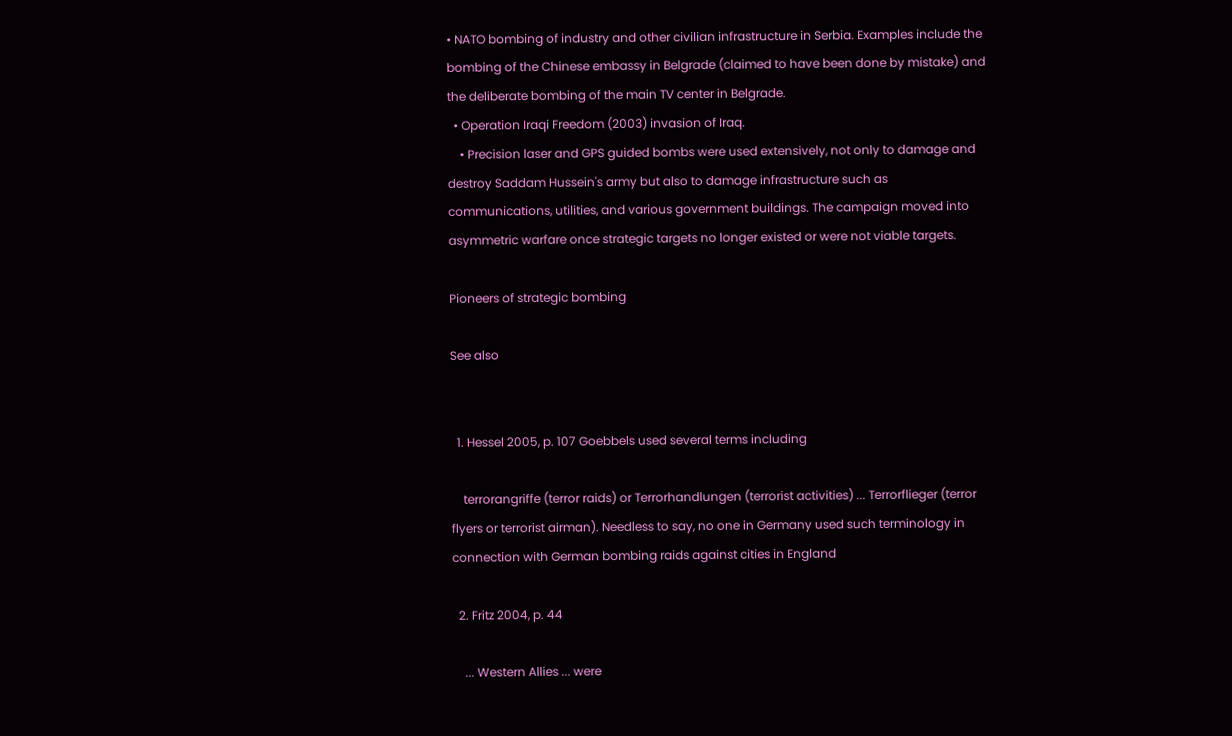• NATO bombing of industry and other civilian infrastructure in Serbia. Examples include the bombing of the Chinese embassy in Belgrade (claimed to have been done by mistake) and the deliberate bombing of the main TV center in Belgrade.
  • Operation Iraqi Freedom (2003) invasion of Iraq.
    • Precision laser and GPS guided bombs were used extensively, not only to damage and destroy Saddam Hussein's army but also to damage infrastructure such as communications, utilities, and various government buildings. The campaign moved into asymmetric warfare once strategic targets no longer existed or were not viable targets.

Pioneers of strategic bombing

See also


  1. Hessel 2005, p. 107 Goebbels used several terms including

    terrorangriffe (terror raids) or Terrorhandlungen (terrorist activities) ... Terrorflieger (terror flyers or terrorist airman). Needless to say, no one in Germany used such terminology in connection with German bombing raids against cities in England

  2. Fritz 2004, p. 44

    ... Western Allies ... were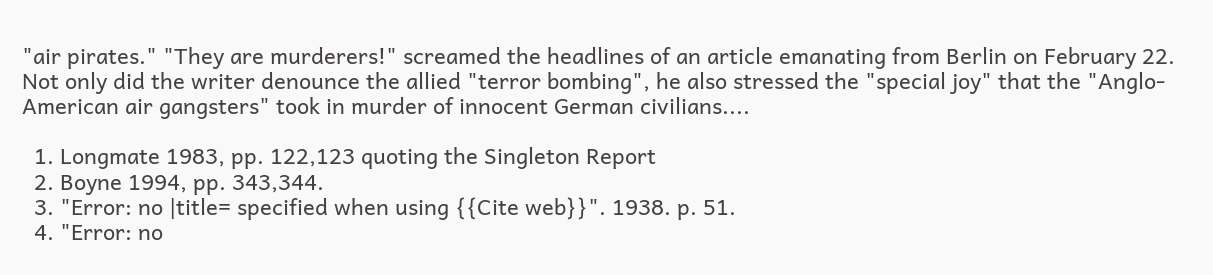"air pirates." "They are murderers!" screamed the headlines of an article emanating from Berlin on February 22. Not only did the writer denounce the allied "terror bombing", he also stressed the "special joy" that the "Anglo-American air gangsters" took in murder of innocent German civilians....

  1. Longmate 1983, pp. 122,123 quoting the Singleton Report
  2. Boyne 1994, pp. 343,344.
  3. "Error: no |title= specified when using {{Cite web}}". 1938. p. 51.
  4. "Error: no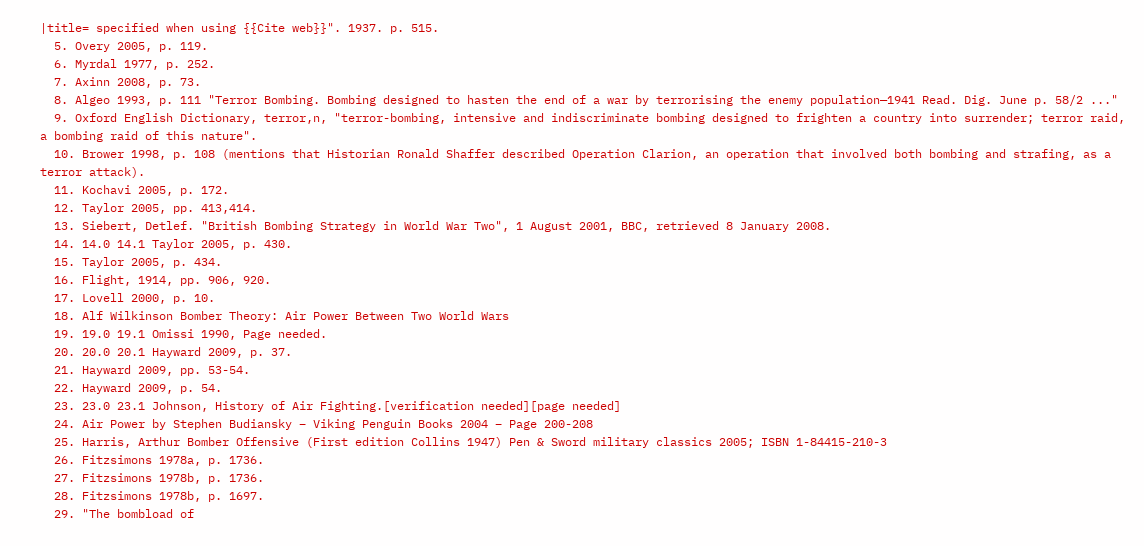|title= specified when using {{Cite web}}". 1937. p. 515.
  5. Overy 2005, p. 119.
  6. Myrdal 1977, p. 252.
  7. Axinn 2008, p. 73.
  8. Algeo 1993, p. 111 "Terror Bombing. Bombing designed to hasten the end of a war by terrorising the enemy population—1941 Read. Dig. June p. 58/2 ..."
  9. Oxford English Dictionary, terror,n, "terror-bombing, intensive and indiscriminate bombing designed to frighten a country into surrender; terror raid, a bombing raid of this nature".
  10. Brower 1998, p. 108 (mentions that Historian Ronald Shaffer described Operation Clarion, an operation that involved both bombing and strafing, as a terror attack).
  11. Kochavi 2005, p. 172.
  12. Taylor 2005, pp. 413,414.
  13. Siebert, Detlef. "British Bombing Strategy in World War Two", 1 August 2001, BBC, retrieved 8 January 2008.
  14. 14.0 14.1 Taylor 2005, p. 430.
  15. Taylor 2005, p. 434.
  16. Flight, 1914, pp. 906, 920.
  17. Lovell 2000, p. 10.
  18. Alf Wilkinson Bomber Theory: Air Power Between Two World Wars
  19. 19.0 19.1 Omissi 1990, Page needed.
  20. 20.0 20.1 Hayward 2009, p. 37.
  21. Hayward 2009, pp. 53-54.
  22. Hayward 2009, p. 54.
  23. 23.0 23.1 Johnson, History of Air Fighting.[verification needed][page needed]
  24. Air Power by Stephen Budiansky – Viking Penguin Books 2004 – Page 200-208
  25. Harris, Arthur Bomber Offensive (First edition Collins 1947) Pen & Sword military classics 2005; ISBN 1-84415-210-3
  26. Fitzsimons 1978a, p. 1736.
  27. Fitzsimons 1978b, p. 1736.
  28. Fitzsimons 1978b, p. 1697.
  29. "The bombload of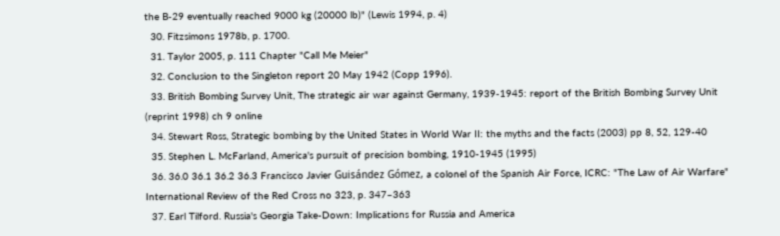the B-29 eventually reached 9000 kg (20000 lb)" (Lewis 1994, p. 4)
  30. Fitzsimons 1978b, p. 1700.
  31. Taylor 2005, p. 111 Chapter "Call Me Meier"
  32. Conclusion to the Singleton report 20 May 1942 (Copp 1996).
  33. British Bombing Survey Unit, The strategic air war against Germany, 1939-1945: report of the British Bombing Survey Unit (reprint 1998) ch 9 online
  34. Stewart Ross, Strategic bombing by the United States in World War II: the myths and the facts (2003) pp 8, 52, 129-40
  35. Stephen L. McFarland, America's pursuit of precision bombing, 1910-1945 (1995)
  36. 36.0 36.1 36.2 36.3 Francisco Javier Guisández Gómez, a colonel of the Spanish Air Force, ICRC: "The Law of Air Warfare" International Review of the Red Cross no 323, p. 347–363
  37. Earl Tilford. Russia's Georgia Take-Down: Implications for Russia and America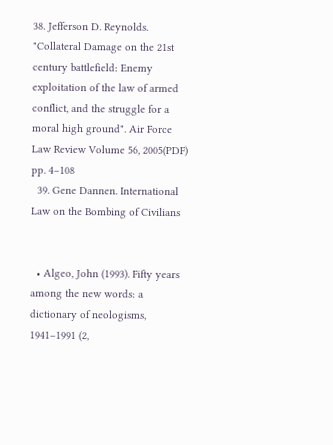38. Jefferson D. Reynolds. "Collateral Damage on the 21st century battlefield: Enemy exploitation of the law of armed conflict, and the struggle for a moral high ground". Air Force Law Review Volume 56, 2005(PDF) pp. 4–108
  39. Gene Dannen. International Law on the Bombing of Civilians


  • Algeo, John (1993). Fifty years among the new words: a dictionary of neologisms, 1941–1991 (2,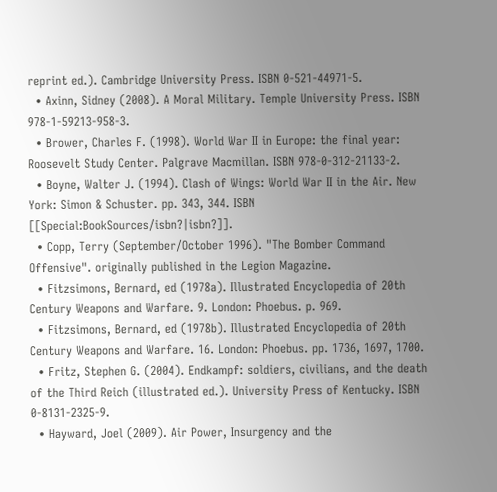reprint ed.). Cambridge University Press. ISBN 0-521-44971-5.
  • Axinn, Sidney (2008). A Moral Military. Temple University Press. ISBN 978-1-59213-958-3.
  • Brower, Charles F. (1998). World War II in Europe: the final year: Roosevelt Study Center. Palgrave Macmillan. ISBN 978-0-312-21133-2.
  • Boyne, Walter J. (1994). Clash of Wings: World War II in the Air. New York: Simon & Schuster. pp. 343, 344. ISBN [[Special:BookSources/isbn?|isbn?]].
  • Copp, Terry (September/October 1996). "The Bomber Command Offensive". originally published in the Legion Magazine.
  • Fitzsimons, Bernard, ed (1978a). Illustrated Encyclopedia of 20th Century Weapons and Warfare. 9. London: Phoebus. p. 969.
  • Fitzsimons, Bernard, ed (1978b). Illustrated Encyclopedia of 20th Century Weapons and Warfare. 16. London: Phoebus. pp. 1736, 1697, 1700.
  • Fritz, Stephen G. (2004). Endkampf: soldiers, civilians, and the death of the Third Reich (illustrated ed.). University Press of Kentucky. ISBN 0-8131-2325-9.
  • Hayward, Joel (2009). Air Power, Insurgency and the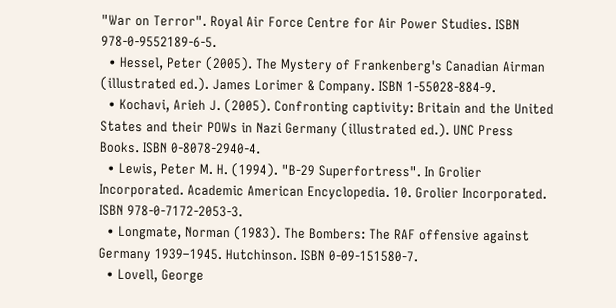"War on Terror". Royal Air Force Centre for Air Power Studies. ISBN 978-0-9552189-6-5.
  • Hessel, Peter (2005). The Mystery of Frankenberg's Canadian Airman (illustrated ed.). James Lorimer & Company. ISBN 1-55028-884-9.
  • Kochavi, Arieh J. (2005). Confronting captivity: Britain and the United States and their POWs in Nazi Germany (illustrated ed.). UNC Press Books. ISBN 0-8078-2940-4.
  • Lewis, Peter M. H. (1994). "B-29 Superfortress". In Grolier Incorporated. Academic American Encyclopedia. 10. Grolier Incorporated. ISBN 978-0-7172-2053-3.
  • Longmate, Norman (1983). The Bombers: The RAF offensive against Germany 1939–1945. Hutchinson. ISBN 0-09-151580-7.
  • Lovell, George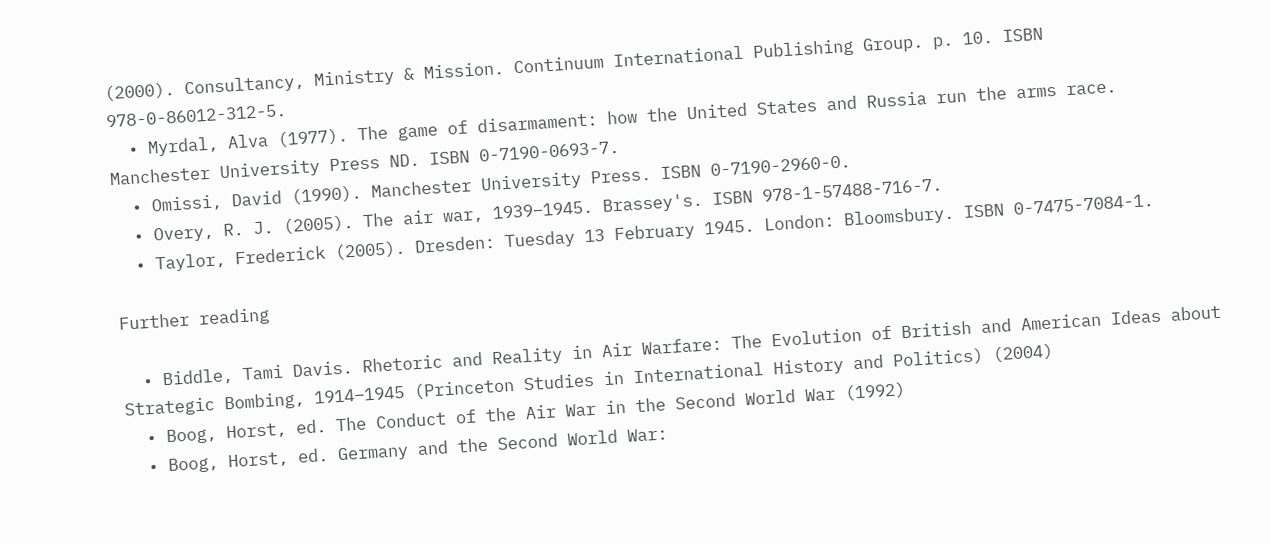(2000). Consultancy, Ministry & Mission. Continuum International Publishing Group. p. 10. ISBN 978-0-86012-312-5.
  • Myrdal, Alva (1977). The game of disarmament: how the United States and Russia run the arms race. Manchester University Press ND. ISBN 0-7190-0693-7.
  • Omissi, David (1990). Manchester University Press. ISBN 0-7190-2960-0.
  • Overy, R. J. (2005). The air war, 1939–1945. Brassey's. ISBN 978-1-57488-716-7.
  • Taylor, Frederick (2005). Dresden: Tuesday 13 February 1945. London: Bloomsbury. ISBN 0-7475-7084-1.

Further reading

  • Biddle, Tami Davis. Rhetoric and Reality in Air Warfare: The Evolution of British and American Ideas about Strategic Bombing, 1914–1945 (Princeton Studies in International History and Politics) (2004)
  • Boog, Horst, ed. The Conduct of the Air War in the Second World War (1992)
  • Boog, Horst, ed. Germany and the Second World War: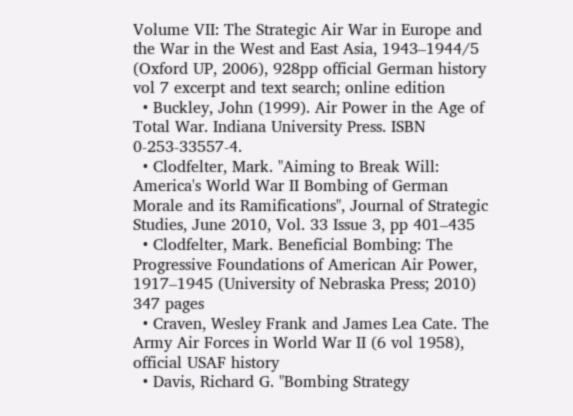Volume VII: The Strategic Air War in Europe and the War in the West and East Asia, 1943–1944/5 (Oxford UP, 2006), 928pp official German history vol 7 excerpt and text search; online edition
  • Buckley, John (1999). Air Power in the Age of Total War. Indiana University Press. ISBN 0-253-33557-4.
  • Clodfelter, Mark. "Aiming to Break Will: America's World War II Bombing of German Morale and its Ramifications", Journal of Strategic Studies, June 2010, Vol. 33 Issue 3, pp 401–435
  • Clodfelter, Mark. Beneficial Bombing: The Progressive Foundations of American Air Power, 1917–1945 (University of Nebraska Press; 2010) 347 pages
  • Craven, Wesley Frank and James Lea Cate. The Army Air Forces in World War II (6 vol 1958), official USAF history
  • Davis, Richard G. "Bombing Strategy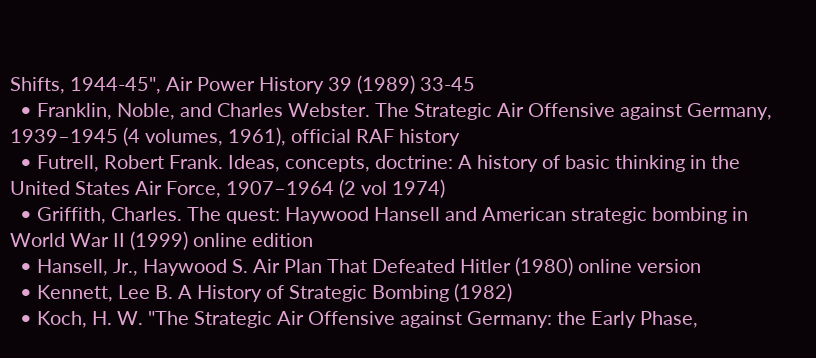Shifts, 1944-45", Air Power History 39 (1989) 33-45
  • Franklin, Noble, and Charles Webster. The Strategic Air Offensive against Germany, 1939–1945 (4 volumes, 1961), official RAF history
  • Futrell, Robert Frank. Ideas, concepts, doctrine: A history of basic thinking in the United States Air Force, 1907–1964 (2 vol 1974)
  • Griffith, Charles. The quest: Haywood Hansell and American strategic bombing in World War II (1999) online edition
  • Hansell, Jr., Haywood S. Air Plan That Defeated Hitler (1980) online version
  • Kennett, Lee B. A History of Strategic Bombing (1982)
  • Koch, H. W. "The Strategic Air Offensive against Germany: the Early Phase,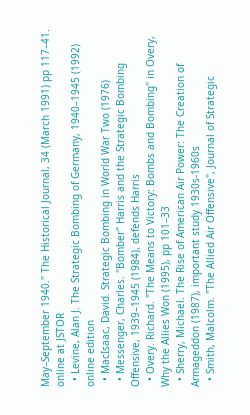May–September 1940." The Historical Journal, 34 (March 1991) pp 117–41. online at JSTOR
  • Levine, Alan J. The Strategic Bombing of Germany, 1940–1945 (1992) online edition
  • MacIsaac, David. Strategic Bombing in World War Two (1976)
  • Messenger, Charles. "Bomber" Harris and the Strategic Bombing Offensive, 1939–1945 (1984), defends Harris
  • Overy. Richard. "The Means to Victory: Bombs and Bombing" in Overy, Why the Allies Won (1995), pp 101–33
  • Sherry, Michael. The Rise of American Air Power: The Creation of Armageddon (1987), important study 1930s-1960s
  • Smith, Malcolm. "The Allied Air Offensive", Journal of Strategic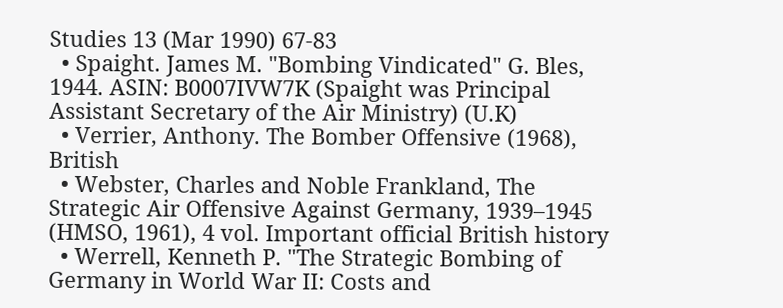Studies 13 (Mar 1990) 67-83
  • Spaight. James M. "Bombing Vindicated" G. Bles, 1944. ASIN: B0007IVW7K (Spaight was Principal Assistant Secretary of the Air Ministry) (U.K)
  • Verrier, Anthony. The Bomber Offensive (1968), British
  • Webster, Charles and Noble Frankland, The Strategic Air Offensive Against Germany, 1939–1945 (HMSO, 1961), 4 vol. Important official British history
  • Werrell, Kenneth P. "The Strategic Bombing of Germany in World War II: Costs and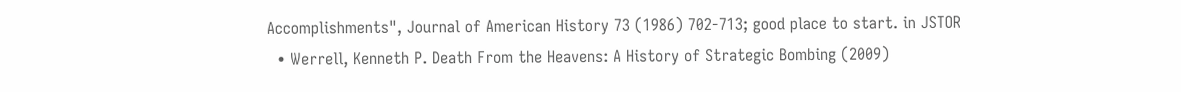Accomplishments", Journal of American History 73 (1986) 702-713; good place to start. in JSTOR
  • Werrell, Kenneth P. Death From the Heavens: A History of Strategic Bombing (2009)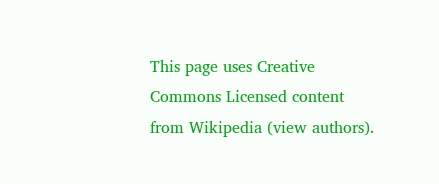This page uses Creative Commons Licensed content from Wikipedia (view authors).